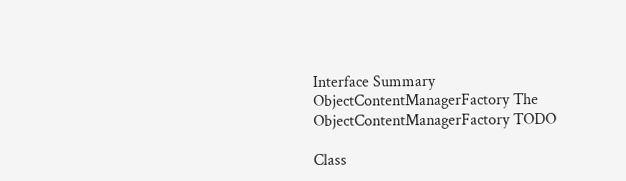Interface Summary
ObjectContentManagerFactory The ObjectContentManagerFactory TODO

Class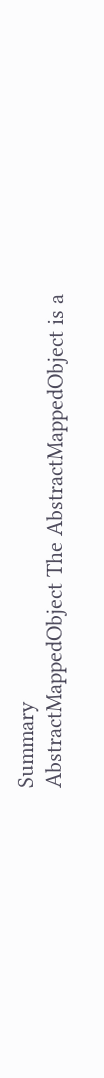Summary
AbstractMappedObject The AbstractMappedObject is a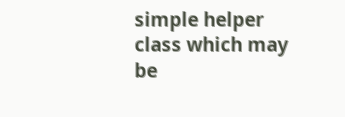simple helper class which may be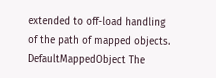extended to off-load handling of the path of mapped objects.
DefaultMappedObject The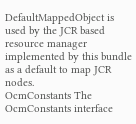DefaultMappedObject is used by the JCR based resource manager implemented by this bundle as a default to map JCR nodes.
OcmConstants The OcmConstants interface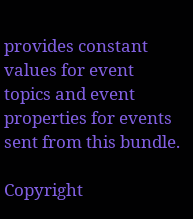provides constant values for event topics and event properties for events sent from this bundle.

Copyright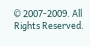© 2007-2009. All Rights Reserved.